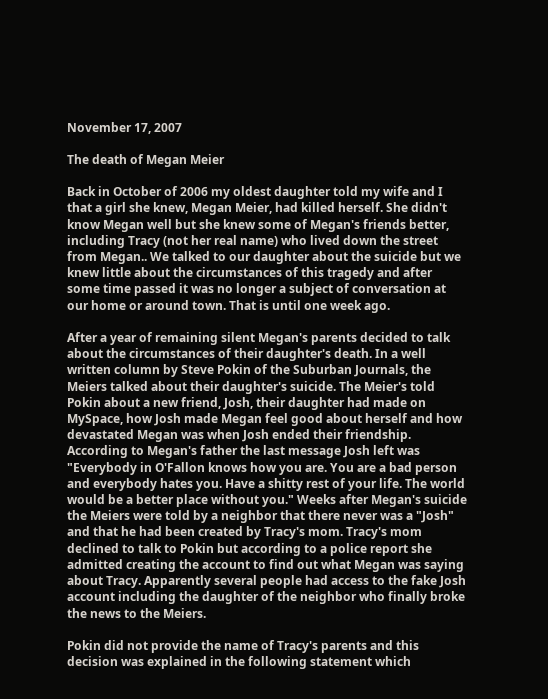November 17, 2007

The death of Megan Meier

Back in October of 2006 my oldest daughter told my wife and I that a girl she knew, Megan Meier, had killed herself. She didn't know Megan well but she knew some of Megan's friends better, including Tracy (not her real name) who lived down the street from Megan.. We talked to our daughter about the suicide but we knew little about the circumstances of this tragedy and after some time passed it was no longer a subject of conversation at our home or around town. That is until one week ago.

After a year of remaining silent Megan's parents decided to talk about the circumstances of their daughter's death. In a well written column by Steve Pokin of the Suburban Journals, the Meiers talked about their daughter's suicide. The Meier's told Pokin about a new friend, Josh, their daughter had made on MySpace, how Josh made Megan feel good about herself and how devastated Megan was when Josh ended their friendship. According to Megan's father the last message Josh left was "Everybody in O'Fallon knows how you are. You are a bad person and everybody hates you. Have a shitty rest of your life. The world would be a better place without you." Weeks after Megan's suicide the Meiers were told by a neighbor that there never was a "Josh" and that he had been created by Tracy's mom. Tracy's mom declined to talk to Pokin but according to a police report she admitted creating the account to find out what Megan was saying about Tracy. Apparently several people had access to the fake Josh account including the daughter of the neighbor who finally broke the news to the Meiers.

Pokin did not provide the name of Tracy's parents and this decision was explained in the following statement which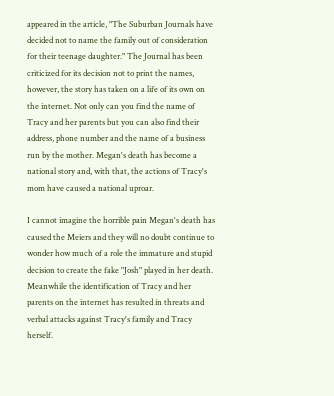appeared in the article, "The Suburban Journals have decided not to name the family out of consideration for their teenage daughter." The Journal has been criticized for its decision not to print the names, however, the story has taken on a life of its own on the internet. Not only can you find the name of Tracy and her parents but you can also find their address, phone number and the name of a business run by the mother. Megan's death has become a national story and, with that, the actions of Tracy's mom have caused a national uproar.

I cannot imagine the horrible pain Megan's death has caused the Meiers and they will no doubt continue to wonder how much of a role the immature and stupid decision to create the fake "Josh" played in her death. Meanwhile the identification of Tracy and her parents on the internet has resulted in threats and verbal attacks against Tracy's family and Tracy herself.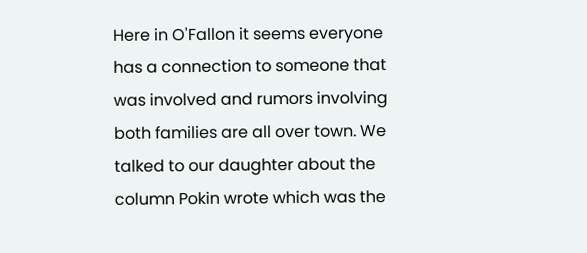Here in O'Fallon it seems everyone has a connection to someone that was involved and rumors involving both families are all over town. We talked to our daughter about the column Pokin wrote which was the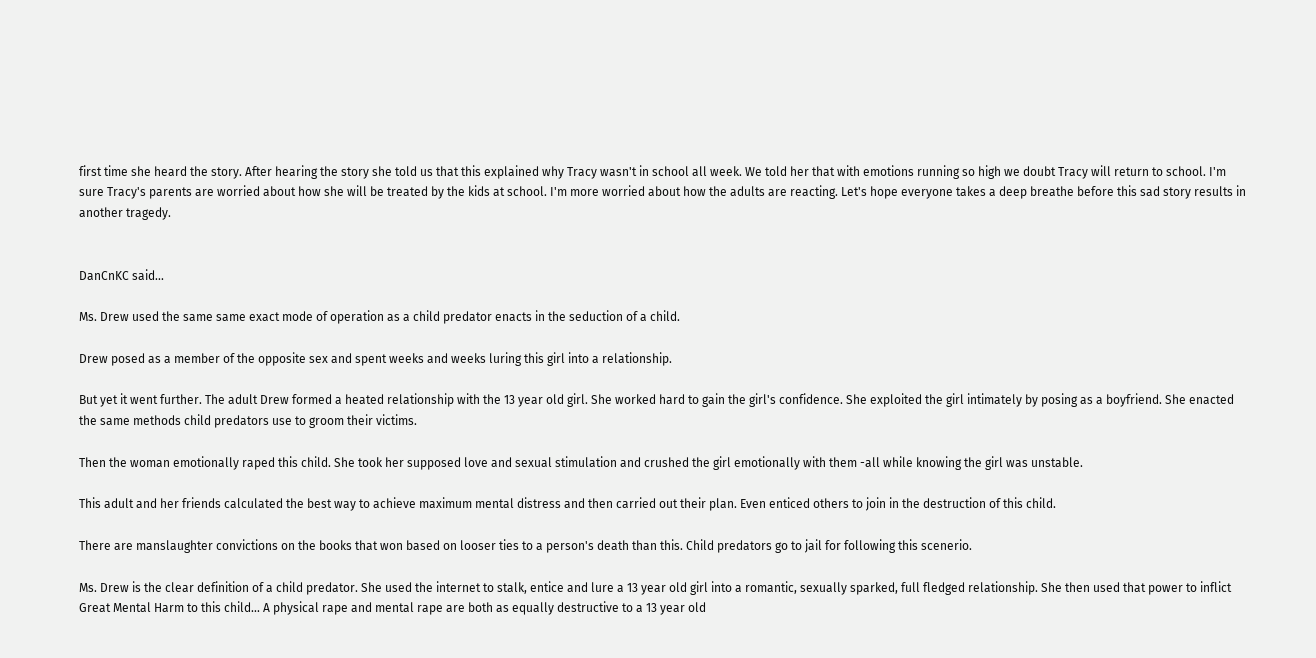first time she heard the story. After hearing the story she told us that this explained why Tracy wasn't in school all week. We told her that with emotions running so high we doubt Tracy will return to school. I'm sure Tracy's parents are worried about how she will be treated by the kids at school. I'm more worried about how the adults are reacting. Let's hope everyone takes a deep breathe before this sad story results in another tragedy.


DanCnKC said...

Ms. Drew used the same same exact mode of operation as a child predator enacts in the seduction of a child.

Drew posed as a member of the opposite sex and spent weeks and weeks luring this girl into a relationship.

But yet it went further. The adult Drew formed a heated relationship with the 13 year old girl. She worked hard to gain the girl's confidence. She exploited the girl intimately by posing as a boyfriend. She enacted the same methods child predators use to groom their victims.

Then the woman emotionally raped this child. She took her supposed love and sexual stimulation and crushed the girl emotionally with them -all while knowing the girl was unstable.

This adult and her friends calculated the best way to achieve maximum mental distress and then carried out their plan. Even enticed others to join in the destruction of this child.

There are manslaughter convictions on the books that won based on looser ties to a person's death than this. Child predators go to jail for following this scenerio.

Ms. Drew is the clear definition of a child predator. She used the internet to stalk, entice and lure a 13 year old girl into a romantic, sexually sparked, full fledged relationship. She then used that power to inflict Great Mental Harm to this child... A physical rape and mental rape are both as equally destructive to a 13 year old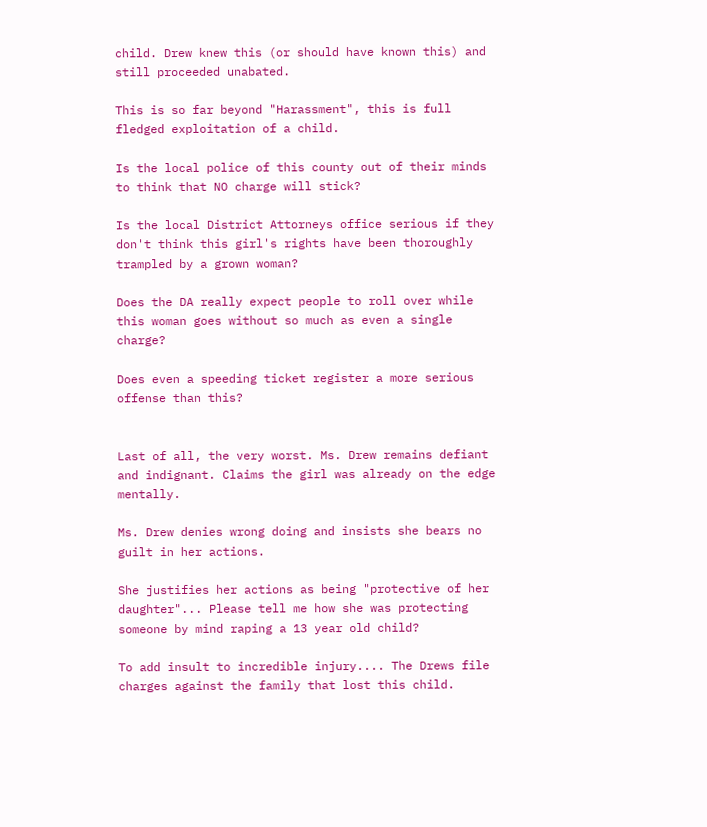child. Drew knew this (or should have known this) and still proceeded unabated.

This is so far beyond "Harassment", this is full fledged exploitation of a child.

Is the local police of this county out of their minds to think that NO charge will stick?

Is the local District Attorneys office serious if they don't think this girl's rights have been thoroughly trampled by a grown woman?

Does the DA really expect people to roll over while this woman goes without so much as even a single charge?

Does even a speeding ticket register a more serious offense than this?


Last of all, the very worst. Ms. Drew remains defiant and indignant. Claims the girl was already on the edge mentally.

Ms. Drew denies wrong doing and insists she bears no guilt in her actions.

She justifies her actions as being "protective of her daughter"... Please tell me how she was protecting someone by mind raping a 13 year old child?

To add insult to incredible injury.... The Drews file charges against the family that lost this child.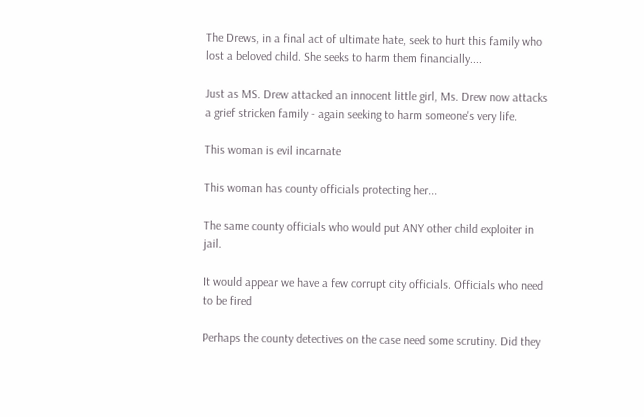The Drews, in a final act of ultimate hate, seek to hurt this family who lost a beloved child. She seeks to harm them financially....

Just as MS. Drew attacked an innocent little girl, Ms. Drew now attacks a grief stricken family - again seeking to harm someone's very life.

This woman is evil incarnate

This woman has county officials protecting her...

The same county officials who would put ANY other child exploiter in jail.

It would appear we have a few corrupt city officials. Officials who need to be fired

Perhaps the county detectives on the case need some scrutiny. Did they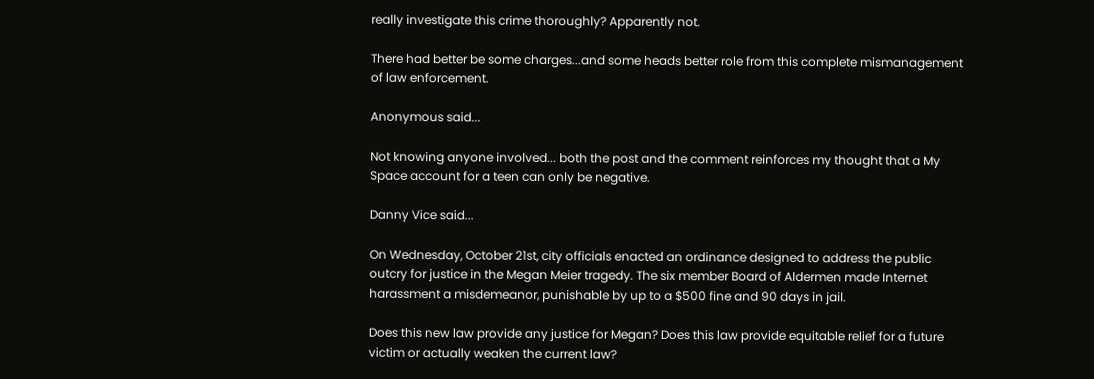really investigate this crime thoroughly? Apparently not.

There had better be some charges...and some heads better role from this complete mismanagement of law enforcement.

Anonymous said...

Not knowing anyone involved... both the post and the comment reinforces my thought that a My Space account for a teen can only be negative.

Danny Vice said...

On Wednesday, October 21st, city officials enacted an ordinance designed to address the public outcry for justice in the Megan Meier tragedy. The six member Board of Aldermen made Internet harassment a misdemeanor, punishable by up to a $500 fine and 90 days in jail.

Does this new law provide any justice for Megan? Does this law provide equitable relief for a future victim or actually weaken the current law?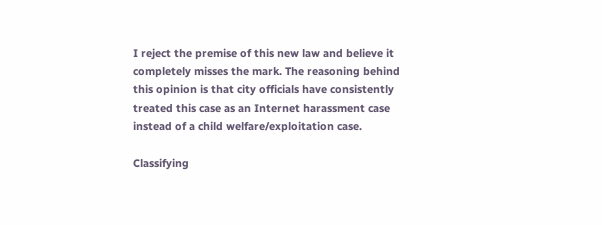I reject the premise of this new law and believe it completely misses the mark. The reasoning behind this opinion is that city officials have consistently treated this case as an Internet harassment case instead of a child welfare/exploitation case.

Classifying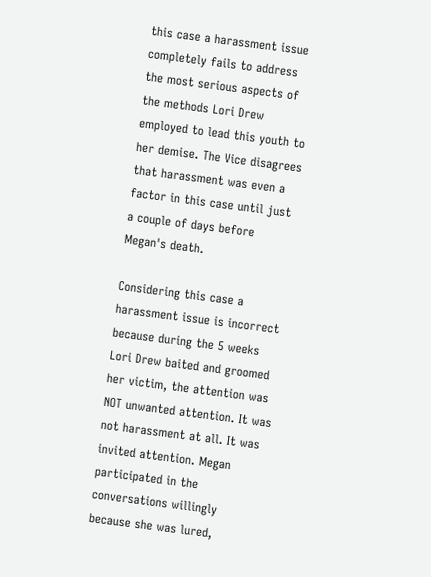this case a harassment issue completely fails to address the most serious aspects of the methods Lori Drew employed to lead this youth to her demise. The Vice disagrees that harassment was even a factor in this case until just a couple of days before Megan's death.

Considering this case a harassment issue is incorrect because during the 5 weeks Lori Drew baited and groomed her victim, the attention was NOT unwanted attention. It was not harassment at all. It was invited attention. Megan participated in the conversations willingly because she was lured,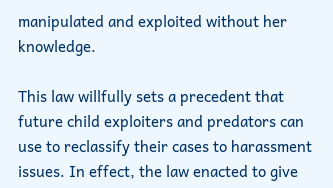manipulated and exploited without her knowledge.

This law willfully sets a precedent that future child exploiters and predators can use to reclassify their cases to harassment issues. In effect, the law enacted to give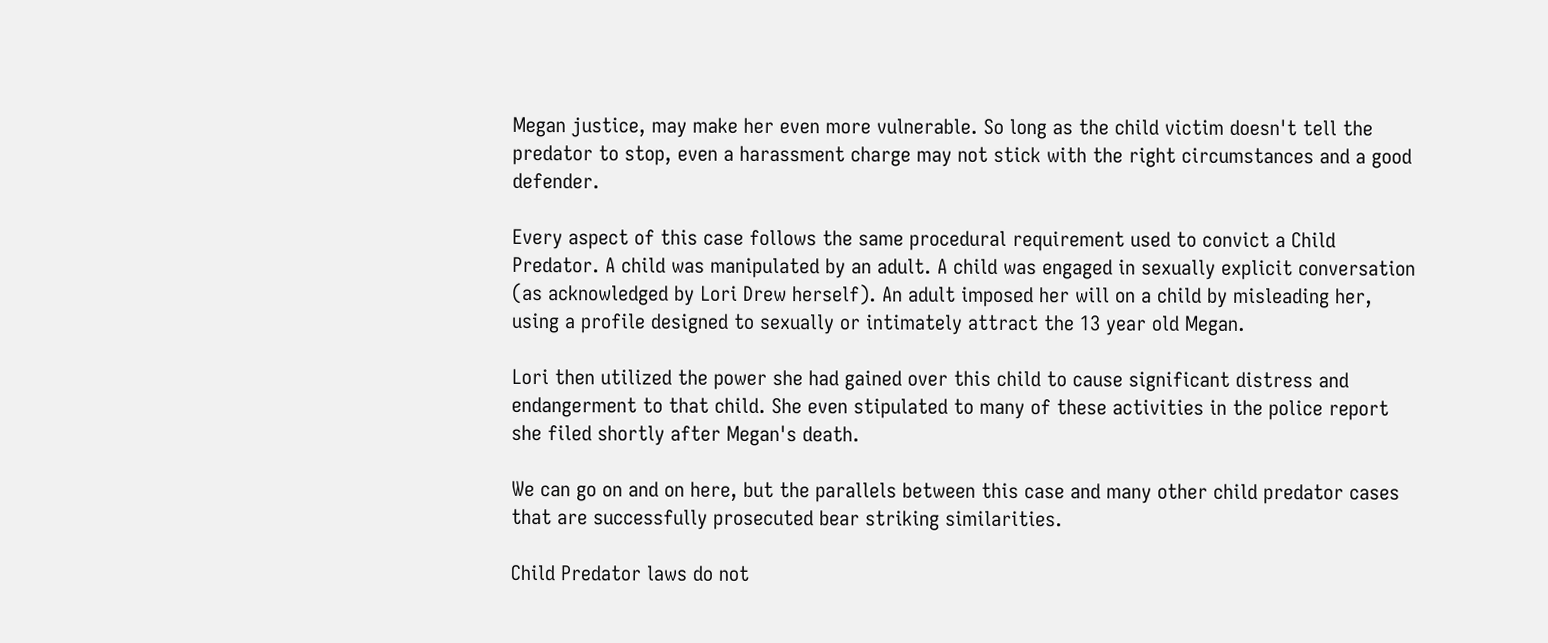Megan justice, may make her even more vulnerable. So long as the child victim doesn't tell the predator to stop, even a harassment charge may not stick with the right circumstances and a good defender.

Every aspect of this case follows the same procedural requirement used to convict a Child Predator. A child was manipulated by an adult. A child was engaged in sexually explicit conversation (as acknowledged by Lori Drew herself). An adult imposed her will on a child by misleading her, using a profile designed to sexually or intimately attract the 13 year old Megan.

Lori then utilized the power she had gained over this child to cause significant distress and endangerment to that child. She even stipulated to many of these activities in the police report she filed shortly after Megan's death.

We can go on and on here, but the parallels between this case and many other child predator cases that are successfully prosecuted bear striking similarities.

Child Predator laws do not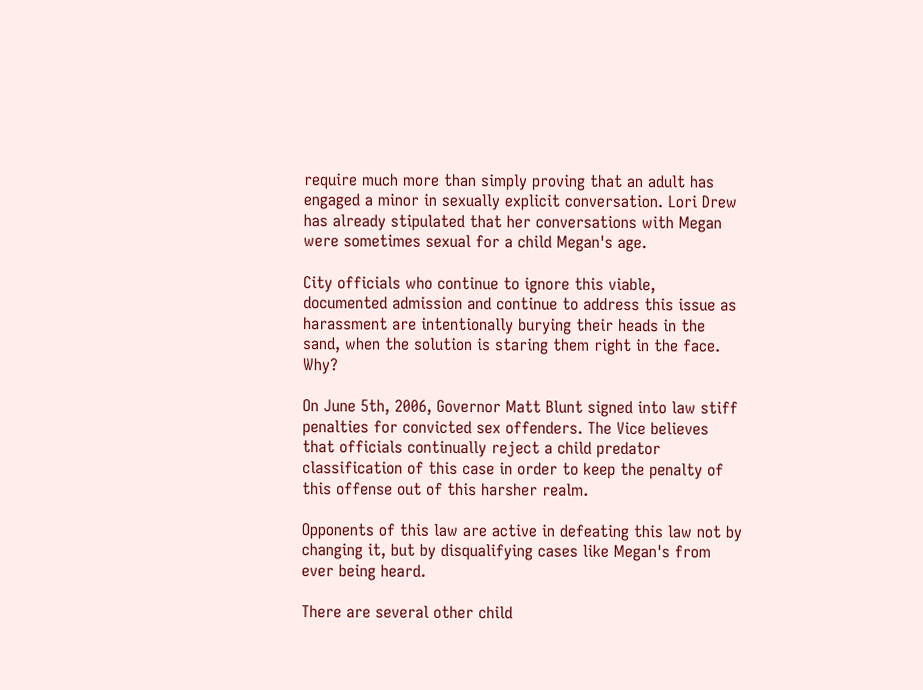require much more than simply proving that an adult has engaged a minor in sexually explicit conversation. Lori Drew has already stipulated that her conversations with Megan were sometimes sexual for a child Megan's age.

City officials who continue to ignore this viable, documented admission and continue to address this issue as harassment are intentionally burying their heads in the sand, when the solution is staring them right in the face. Why?

On June 5th, 2006, Governor Matt Blunt signed into law stiff penalties for convicted sex offenders. The Vice believes that officials continually reject a child predator classification of this case in order to keep the penalty of this offense out of this harsher realm.

Opponents of this law are active in defeating this law not by changing it, but by disqualifying cases like Megan's from ever being heard.

There are several other child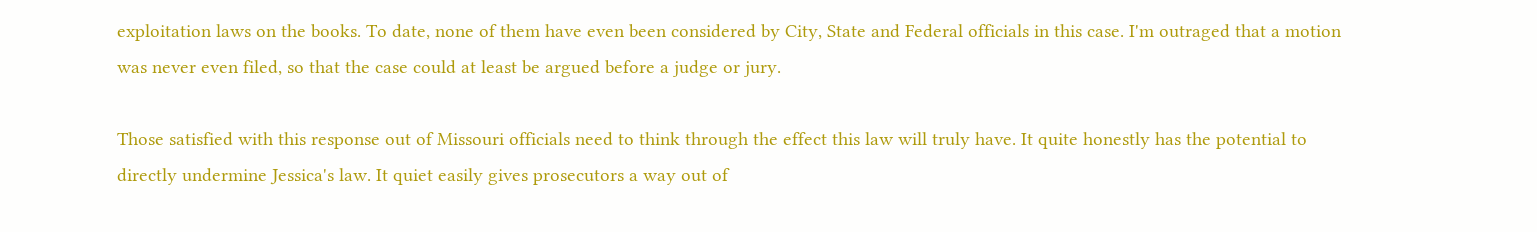exploitation laws on the books. To date, none of them have even been considered by City, State and Federal officials in this case. I'm outraged that a motion was never even filed, so that the case could at least be argued before a judge or jury.

Those satisfied with this response out of Missouri officials need to think through the effect this law will truly have. It quite honestly has the potential to directly undermine Jessica's law. It quiet easily gives prosecutors a way out of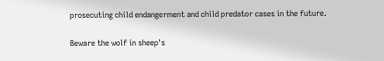prosecuting child endangerment and child predator cases in the future.

Beware the wolf in sheep's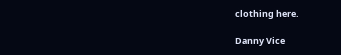clothing here.

Danny Vice